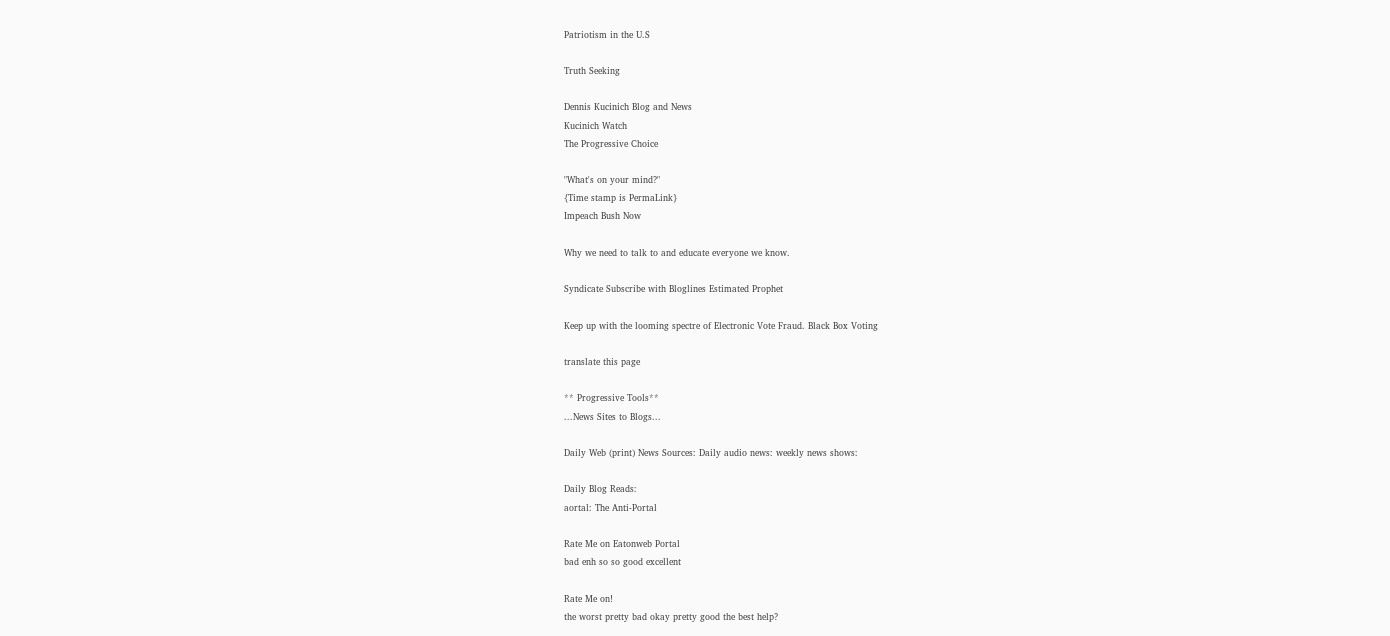Patriotism in the U.S

Truth Seeking

Dennis Kucinich Blog and News
Kucinich Watch
The Progressive Choice

"What's on your mind?"
{Time stamp is PermaLink}
Impeach Bush Now

Why we need to talk to and educate everyone we know.

Syndicate Subscribe with Bloglines Estimated Prophet

Keep up with the looming spectre of Electronic Vote Fraud. Black Box Voting

translate this page

** Progressive Tools**
...News Sites to Blogs...

Daily Web (print) News Sources: Daily audio news: weekly news shows:

Daily Blog Reads:
aortal: The Anti-Portal

Rate Me on Eatonweb Portal
bad enh so so good excellent

Rate Me on!
the worst pretty bad okay pretty good the best help?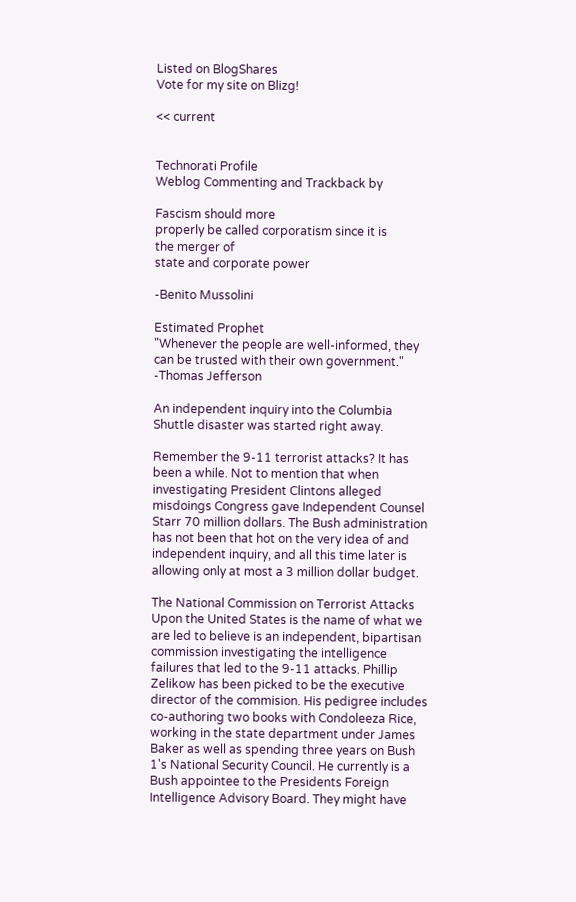Listed on BlogShares
Vote for my site on Blizg!

<< current


Technorati Profile
Weblog Commenting and Trackback by

Fascism should more
properly be called corporatism since it is
the merger of
state and corporate power

-Benito Mussolini

Estimated Prophet
"Whenever the people are well-informed, they can be trusted with their own government."
-Thomas Jefferson

An independent inquiry into the Columbia Shuttle disaster was started right away.

Remember the 9-11 terrorist attacks? It has been a while. Not to mention that when investigating President Clintons alleged misdoings Congress gave Independent Counsel Starr 70 million dollars. The Bush administration has not been that hot on the very idea of and independent inquiry, and all this time later is allowing only at most a 3 million dollar budget.

The National Commission on Terrorist Attacks Upon the United States is the name of what we are led to believe is an independent, bipartisan commission investigating the intelligence failures that led to the 9-11 attacks. Phillip Zelikow has been picked to be the executive director of the commision. His pedigree includes co-authoring two books with Condoleeza Rice, working in the state department under James Baker as well as spending three years on Bush 1's National Security Council. He currently is a Bush appointee to the Presidents Foreign Intelligence Advisory Board. They might have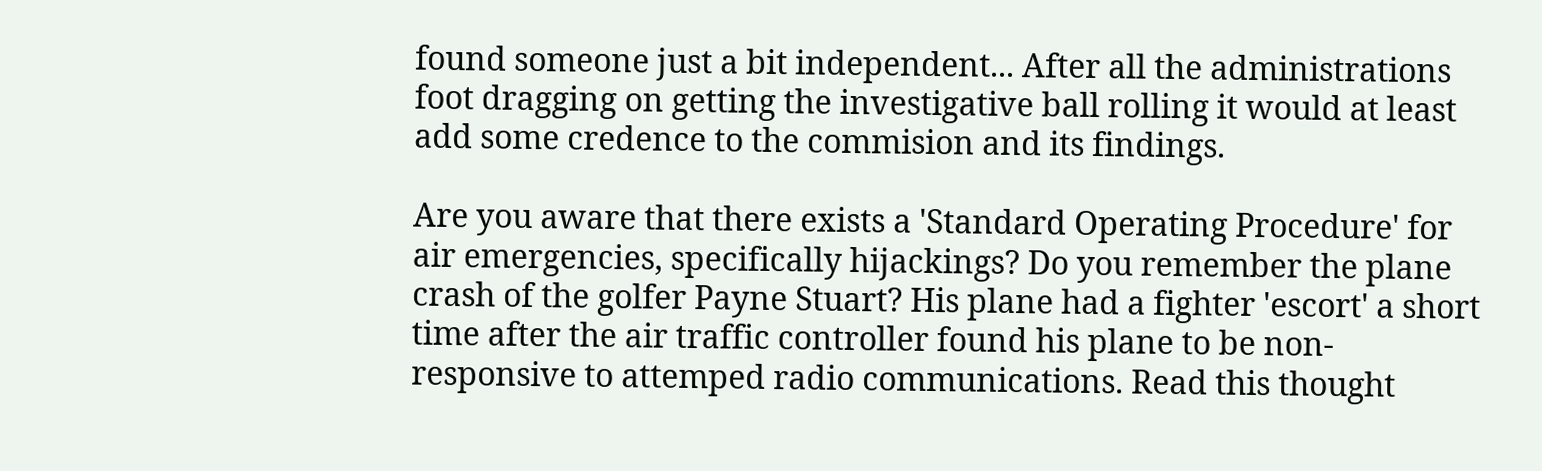found someone just a bit independent... After all the administrations foot dragging on getting the investigative ball rolling it would at least add some credence to the commision and its findings.

Are you aware that there exists a 'Standard Operating Procedure' for air emergencies, specifically hijackings? Do you remember the plane crash of the golfer Payne Stuart? His plane had a fighter 'escort' a short time after the air traffic controller found his plane to be non-responsive to attemped radio communications. Read this thought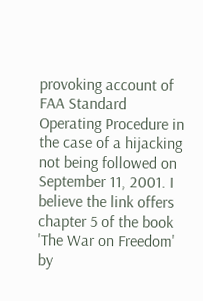provoking account of FAA Standard Operating Procedure in the case of a hijacking not being followed on September 11, 2001. I believe the link offers chapter 5 of the book 'The War on Freedom' by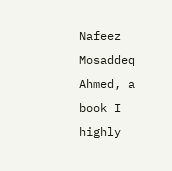Nafeez Mosaddeq Ahmed, a book I highly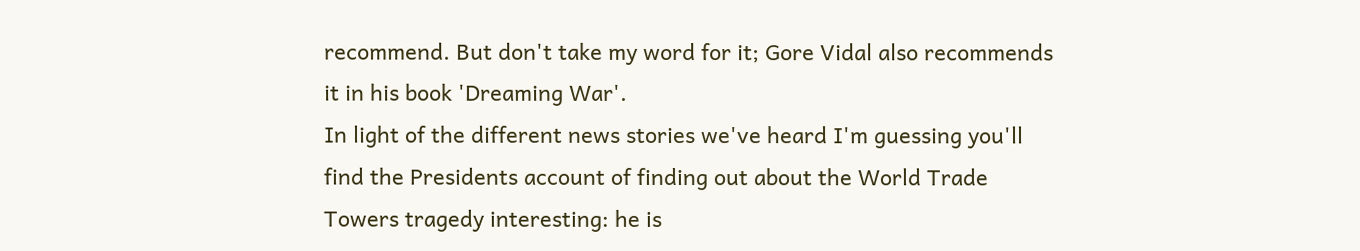recommend. But don't take my word for it; Gore Vidal also recommends it in his book 'Dreaming War'.
In light of the different news stories we've heard I'm guessing you'll find the Presidents account of finding out about the World Trade Towers tragedy interesting: he is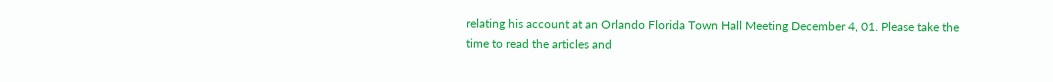relating his account at an Orlando Florida Town Hall Meeting December 4, 01. Please take the time to read the articles and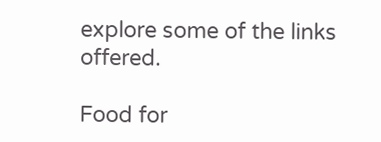explore some of the links offered.

Food for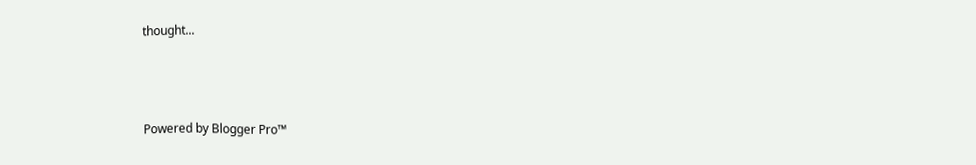thought...



Powered by Blogger Pro™